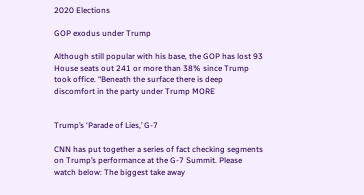2020 Elections

GOP exodus under Trump

Although still popular with his base, the GOP has lost 93 House seats out 241 or more than 38% since Trump took office. “Beneath the surface there is deep discomfort in the party under Trump MORE


Trump’s ‘Parade of Lies,’ G-7

CNN has put together a series of fact checking segments on Trump’s performance at the G-7 Summit. Please watch below: The biggest take away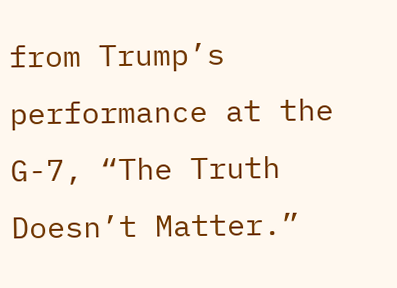from Trump’s performance at the G-7, “The Truth Doesn’t Matter.”